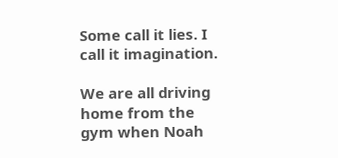Some call it lies. I call it imagination.

We are all driving home from the gym when Noah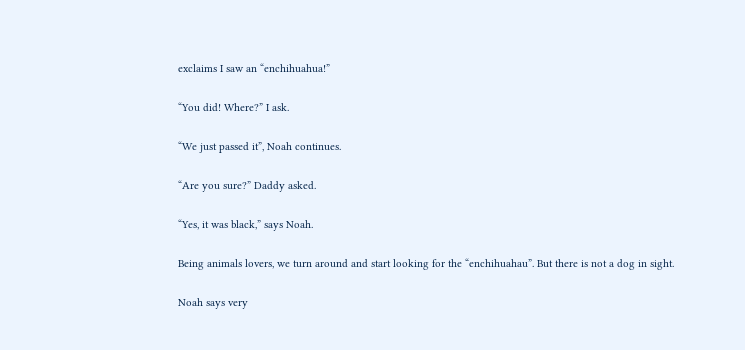exclaims I saw an “enchihuahua!”

“You did! Where?” I ask.

“We just passed it”, Noah continues.

“Are you sure?” Daddy asked.

“Yes, it was black,” says Noah.

Being animals lovers, we turn around and start looking for the “enchihuahau”. But there is not a dog in sight.

Noah says very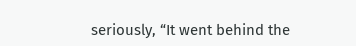seriously, “It went behind the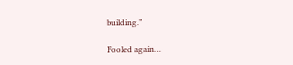building.”

Fooled again…